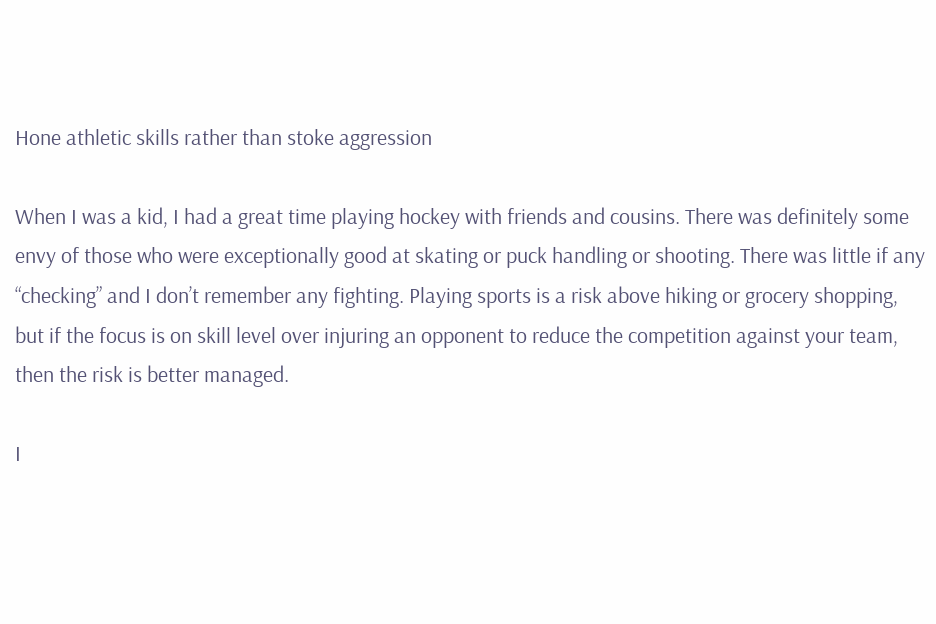Hone athletic skills rather than stoke aggression

When I was a kid, I had a great time playing hockey with friends and cousins. There was definitely some envy of those who were exceptionally good at skating or puck handling or shooting. There was little if any “checking” and I don’t remember any fighting. Playing sports is a risk above hiking or grocery shopping, but if the focus is on skill level over injuring an opponent to reduce the competition against your team, then the risk is better managed.

I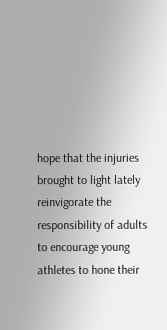hope that the injuries brought to light lately reinvigorate the responsibility of adults to encourage young athletes to hone their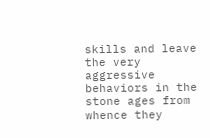skills and leave the very aggressive behaviors in the stone ages from whence they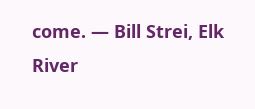come. — Bill Strei, Elk River